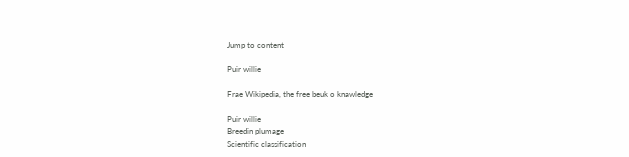Jump to content

Puir willie

Frae Wikipedia, the free beuk o knawledge

Puir willie
Breedin plumage
Scientific classification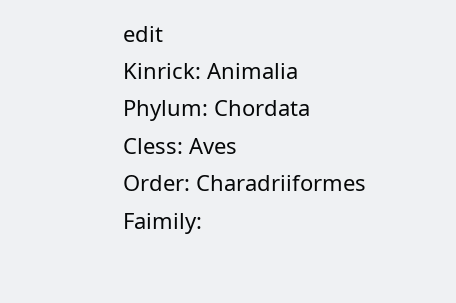edit
Kinrick: Animalia
Phylum: Chordata
Cless: Aves
Order: Charadriiformes
Faimily: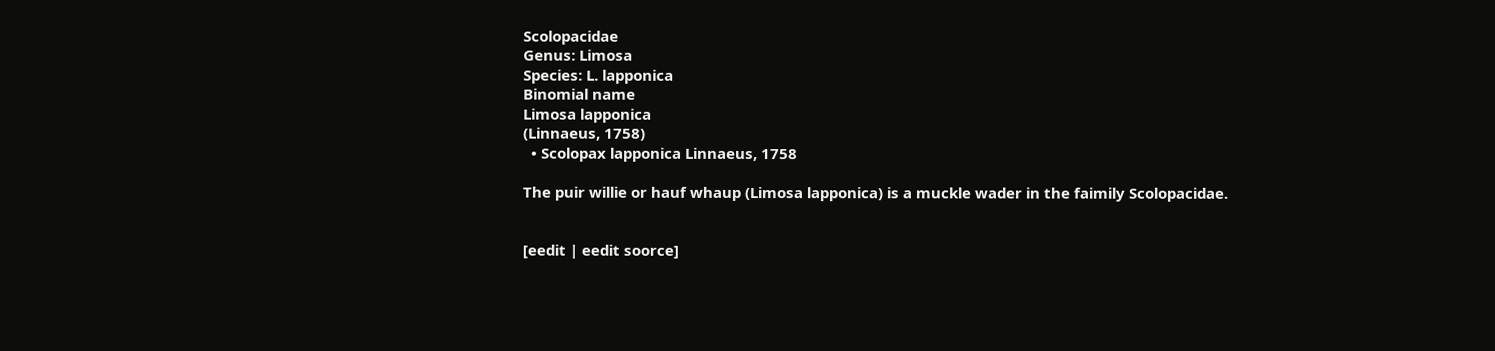Scolopacidae
Genus: Limosa
Species: L. lapponica
Binomial name
Limosa lapponica
(Linnaeus, 1758)
  • Scolopax lapponica Linnaeus, 1758

The puir willie or hauf whaup (Limosa lapponica) is a muckle wader in the faimily Scolopacidae.


[eedit | eedit soorce]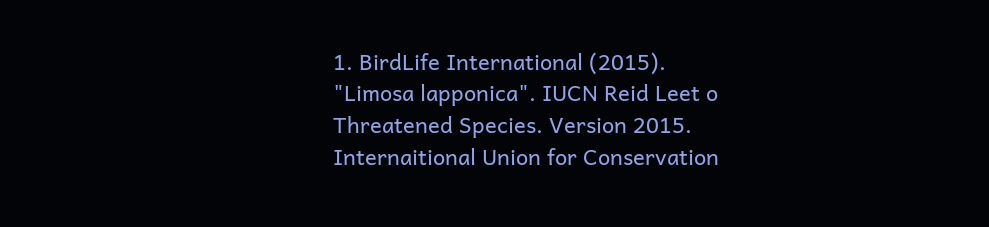1. BirdLife International (2015). "Limosa lapponica". IUCN Reid Leet o Threatened Species. Version 2015. Internaitional Union for Conservation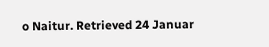o Naitur. Retrieved 24 Januar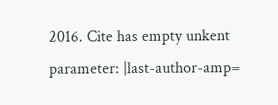2016. Cite has empty unkent parameter: |last-author-amp=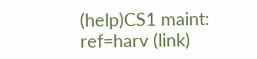(help)CS1 maint: ref=harv (link)